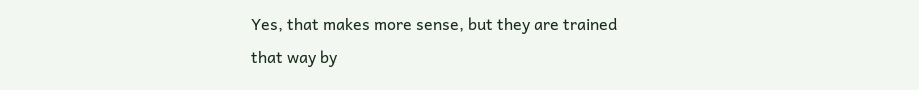Yes, that makes more sense, but they are trained that way by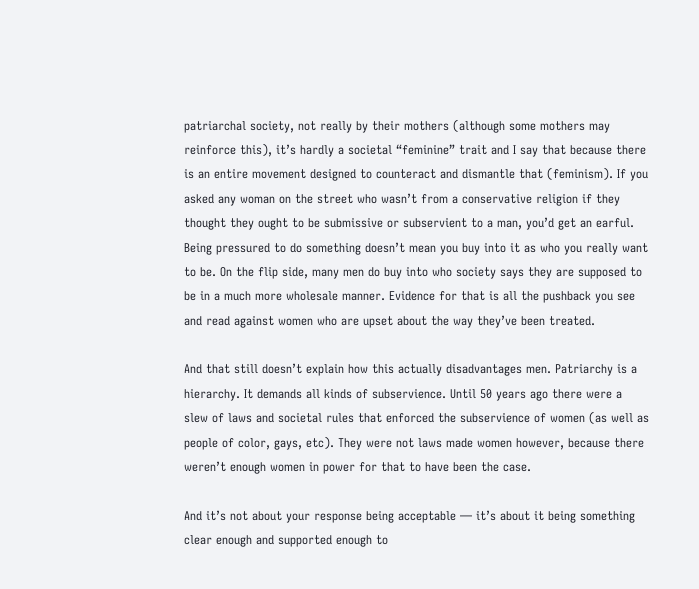patriarchal society, not really by their mothers (although some mothers may reinforce this), it’s hardly a societal “feminine” trait and I say that because there is an entire movement designed to counteract and dismantle that (feminism). If you asked any woman on the street who wasn’t from a conservative religion if they thought they ought to be submissive or subservient to a man, you’d get an earful. Being pressured to do something doesn’t mean you buy into it as who you really want to be. On the flip side, many men do buy into who society says they are supposed to be in a much more wholesale manner. Evidence for that is all the pushback you see and read against women who are upset about the way they’ve been treated.

And that still doesn’t explain how this actually disadvantages men. Patriarchy is a hierarchy. It demands all kinds of subservience. Until 50 years ago there were a slew of laws and societal rules that enforced the subservience of women (as well as people of color, gays, etc). They were not laws made women however, because there weren’t enough women in power for that to have been the case.

And it’s not about your response being acceptable — it’s about it being something clear enough and supported enough to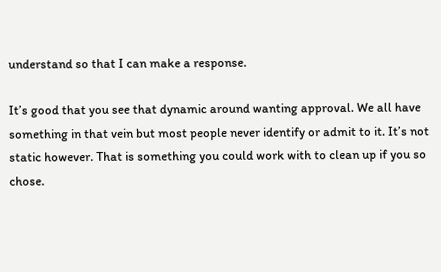understand so that I can make a response.

It’s good that you see that dynamic around wanting approval. We all have something in that vein but most people never identify or admit to it. It’s not static however. That is something you could work with to clean up if you so chose.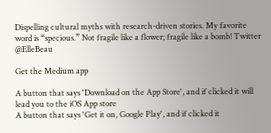Dispelling cultural myths with research-driven stories. My favorite word is “specious.” Not fragile like a flower; fragile like a bomb! Twitter @ElleBeau

Get the Medium app

A button that says 'Download on the App Store', and if clicked it will lead you to the iOS App store
A button that says 'Get it on, Google Play', and if clicked it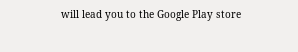will lead you to the Google Play store